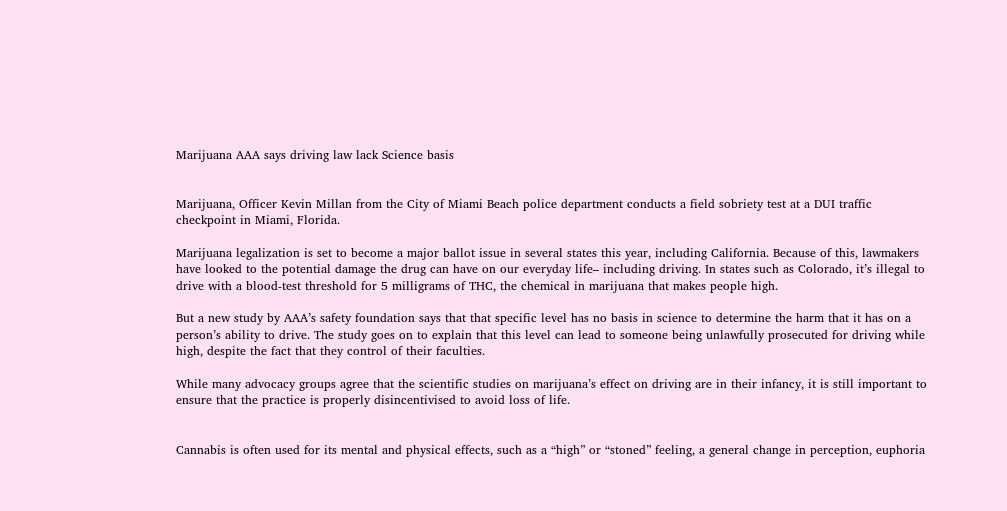Marijuana AAA says driving law lack Science basis


Marijuana, Officer Kevin Millan from the City of Miami Beach police department conducts a field sobriety test at a DUI traffic checkpoint in Miami, Florida.

Marijuana legalization is set to become a major ballot issue in several states this year, including California. Because of this, lawmakers have looked to the potential damage the drug can have on our everyday life– including driving. In states such as Colorado, it’s illegal to drive with a blood-test threshold for 5 milligrams of THC, the chemical in marijuana that makes people high.

But a new study by AAA’s safety foundation says that that specific level has no basis in science to determine the harm that it has on a person’s ability to drive. The study goes on to explain that this level can lead to someone being unlawfully prosecuted for driving while high, despite the fact that they control of their faculties.

While many advocacy groups agree that the scientific studies on marijuana’s effect on driving are in their infancy, it is still important to ensure that the practice is properly disincentivised to avoid loss of life.


Cannabis is often used for its mental and physical effects, such as a “high” or “stoned” feeling, a general change in perception, euphoria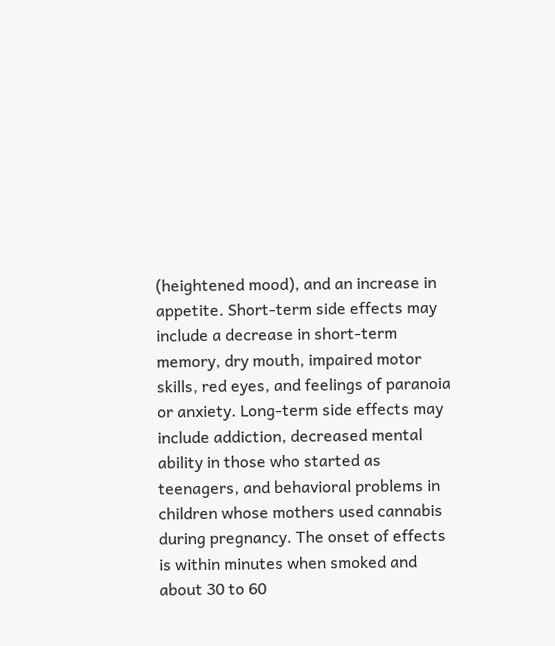(heightened mood), and an increase in appetite. Short-term side effects may include a decrease in short-term memory, dry mouth, impaired motor skills, red eyes, and feelings of paranoia or anxiety. Long-term side effects may include addiction, decreased mental ability in those who started as teenagers, and behavioral problems in children whose mothers used cannabis during pregnancy. The onset of effects is within minutes when smoked and about 30 to 60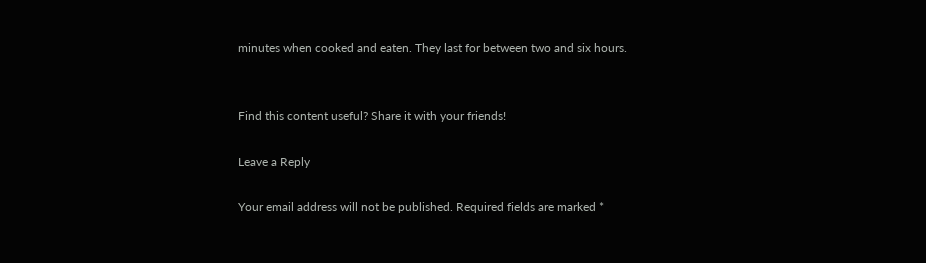minutes when cooked and eaten. They last for between two and six hours.


Find this content useful? Share it with your friends!

Leave a Reply

Your email address will not be published. Required fields are marked *